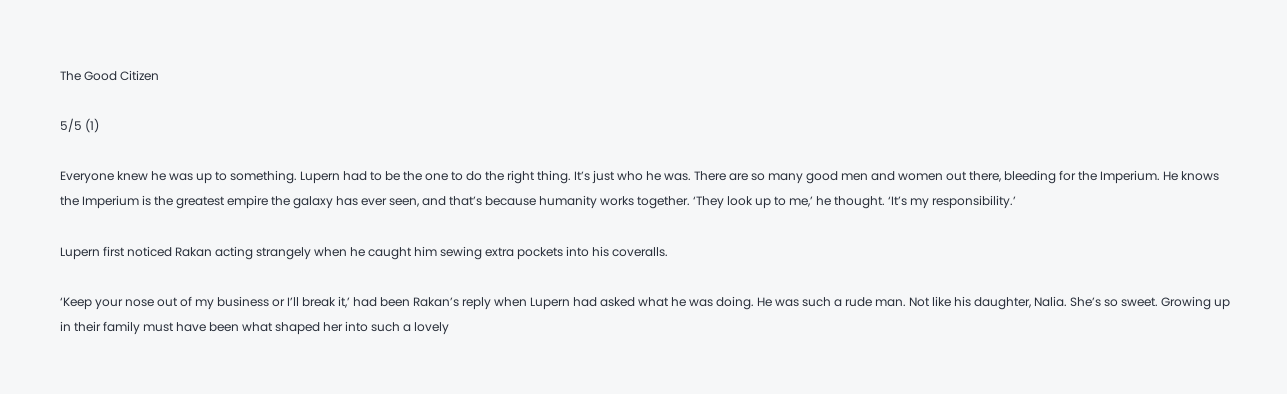The Good Citizen

5/5 (1)

Everyone knew he was up to something. Lupern had to be the one to do the right thing. It’s just who he was. There are so many good men and women out there, bleeding for the Imperium. He knows the Imperium is the greatest empire the galaxy has ever seen, and that’s because humanity works together. ‘They look up to me,’ he thought. ‘It’s my responsibility.’

Lupern first noticed Rakan acting strangely when he caught him sewing extra pockets into his coveralls.

‘Keep your nose out of my business or I’ll break it,’ had been Rakan’s reply when Lupern had asked what he was doing. He was such a rude man. Not like his daughter, Nalia. She’s so sweet. Growing up in their family must have been what shaped her into such a lovely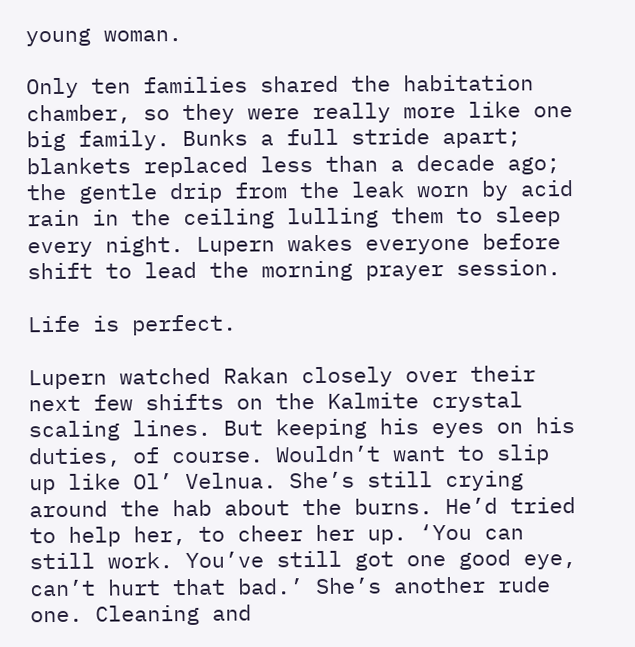young woman.

Only ten families shared the habitation chamber, so they were really more like one big family. Bunks a full stride apart; blankets replaced less than a decade ago; the gentle drip from the leak worn by acid rain in the ceiling lulling them to sleep every night. Lupern wakes everyone before shift to lead the morning prayer session.

Life is perfect.

Lupern watched Rakan closely over their next few shifts on the Kalmite crystal scaling lines. But keeping his eyes on his duties, of course. Wouldn’t want to slip up like Ol’ Velnua. She’s still crying around the hab about the burns. He’d tried to help her, to cheer her up. ‘You can still work. You’ve still got one good eye, can’t hurt that bad.’ She’s another rude one. Cleaning and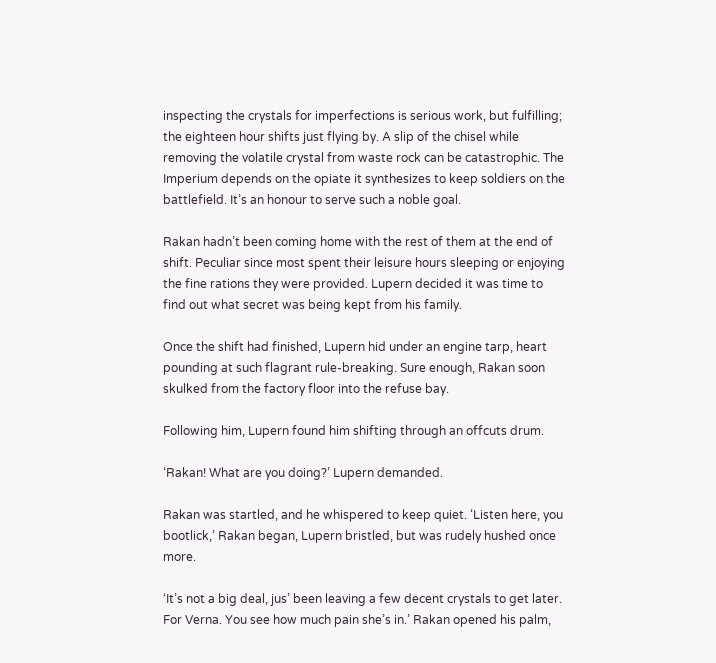inspecting the crystals for imperfections is serious work, but fulfilling; the eighteen hour shifts just flying by. A slip of the chisel while removing the volatile crystal from waste rock can be catastrophic. The Imperium depends on the opiate it synthesizes to keep soldiers on the battlefield. It’s an honour to serve such a noble goal.

Rakan hadn’t been coming home with the rest of them at the end of shift. Peculiar since most spent their leisure hours sleeping or enjoying the fine rations they were provided. Lupern decided it was time to find out what secret was being kept from his family.

Once the shift had finished, Lupern hid under an engine tarp, heart pounding at such flagrant rule-breaking. Sure enough, Rakan soon skulked from the factory floor into the refuse bay.

Following him, Lupern found him shifting through an offcuts drum.

‘Rakan! What are you doing?’ Lupern demanded.

Rakan was startled, and he whispered to keep quiet. ‘Listen here, you bootlick,’ Rakan began, Lupern bristled, but was rudely hushed once more.

‘It’s not a big deal, jus’ been leaving a few decent crystals to get later. For Verna. You see how much pain she’s in.’ Rakan opened his palm,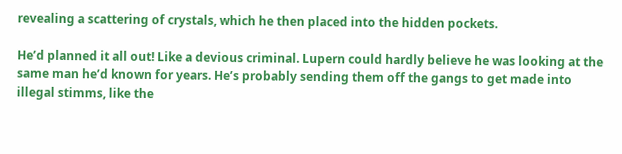revealing a scattering of crystals, which he then placed into the hidden pockets.

He’d planned it all out! Like a devious criminal. Lupern could hardly believe he was looking at the same man he’d known for years. He’s probably sending them off the gangs to get made into illegal stimms, like the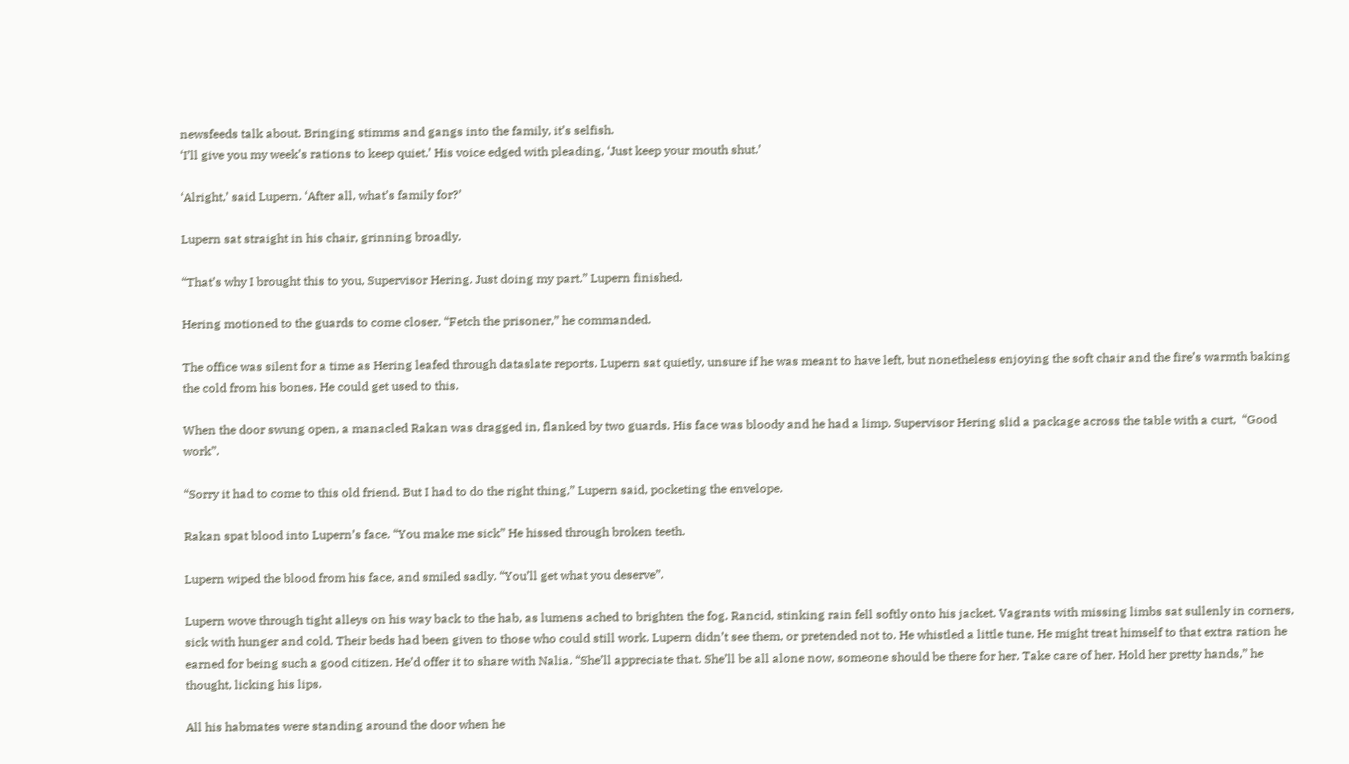newsfeeds talk about. Bringing stimms and gangs into the family, it’s selfish.
‘I’ll give you my week’s rations to keep quiet.’ His voice edged with pleading, ‘Just keep your mouth shut.’

‘Alright,’ said Lupern. ‘After all, what’s family for?’

Lupern sat straight in his chair, grinning broadly.

“That’s why I brought this to you, Supervisor Hering. Just doing my part.” Lupern finished.

Hering motioned to the guards to come closer. “Fetch the prisoner,” he commanded.

The office was silent for a time as Hering leafed through dataslate reports. Lupern sat quietly, unsure if he was meant to have left, but nonetheless enjoying the soft chair and the fire’s warmth baking the cold from his bones. He could get used to this.

When the door swung open, a manacled Rakan was dragged in, flanked by two guards. His face was bloody and he had a limp. Supervisor Hering slid a package across the table with a curt,  “Good work”.

“Sorry it had to come to this old friend. But I had to do the right thing,” Lupern said, pocketing the envelope.

Rakan spat blood into Lupern’s face. “You make me sick” He hissed through broken teeth.

Lupern wiped the blood from his face, and smiled sadly. “You’ll get what you deserve”.

Lupern wove through tight alleys on his way back to the hab, as lumens ached to brighten the fog. Rancid, stinking rain fell softly onto his jacket. Vagrants with missing limbs sat sullenly in corners, sick with hunger and cold. Their beds had been given to those who could still work. Lupern didn’t see them, or pretended not to. He whistled a little tune. He might treat himself to that extra ration he earned for being such a good citizen. He’d offer it to share with Nalia. “She’ll appreciate that. She’ll be all alone now, someone should be there for her. Take care of her. Hold her pretty hands,” he thought, licking his lips.

All his habmates were standing around the door when he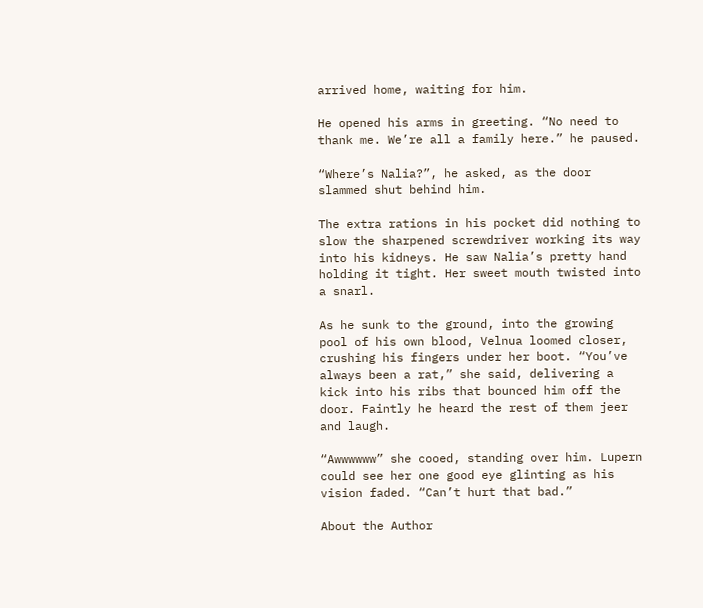arrived home, waiting for him.

He opened his arms in greeting. “No need to thank me. We’re all a family here.” he paused.

“Where’s Nalia?”, he asked, as the door slammed shut behind him.

The extra rations in his pocket did nothing to slow the sharpened screwdriver working its way into his kidneys. He saw Nalia’s pretty hand holding it tight. Her sweet mouth twisted into a snarl.

As he sunk to the ground, into the growing pool of his own blood, Velnua loomed closer, crushing his fingers under her boot. “You’ve always been a rat,” she said, delivering a kick into his ribs that bounced him off the door. Faintly he heard the rest of them jeer and laugh.

“Awwwwww” she cooed, standing over him. Lupern could see her one good eye glinting as his vision faded. “Can’t hurt that bad.”

About the Author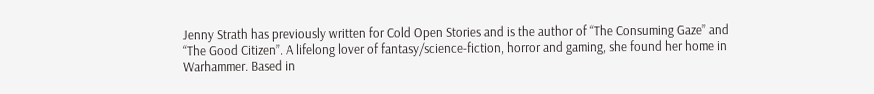Jenny Strath has previously written for Cold Open Stories and is the author of “The Consuming Gaze” and “The Good Citizen”. A lifelong lover of fantasy/science-fiction, horror and gaming, she found her home in Warhammer. Based in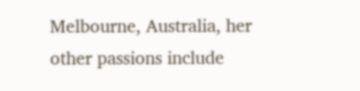Melbourne, Australia, her other passions include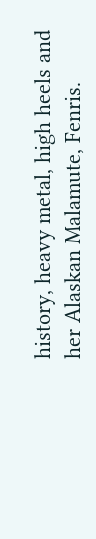history, heavy metal, high heels and her Alaskan Malamute, Fenris.